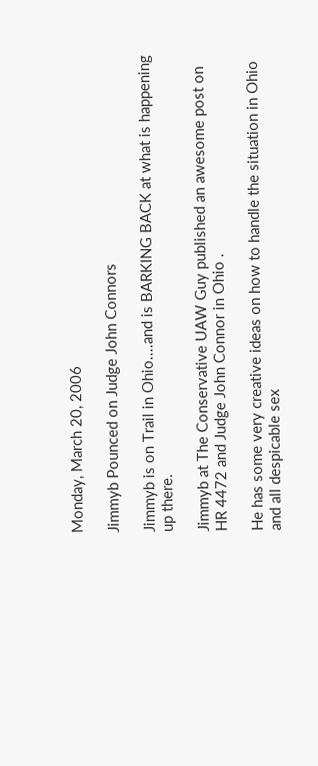Monday, March 20, 2006

Jimmyb Pounced on Judge John Connors

Jimmyb is on Trail in Ohio....and is BARKING BACK at what is happening up there.

Jimmyb at The Conservative UAW Guy published an awesome post on HR 4472 and Judge John Connor in Ohio .

He has some very creative ideas on how to handle the situation in Ohio and all despicable sex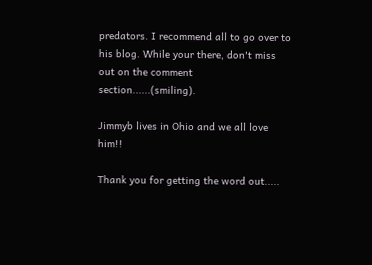predators. I recommend all to go over to his blog. While your there, don't miss out on the comment section......(smiling).

Jimmyb lives in Ohio and we all love him!!

Thank you for getting the word out.....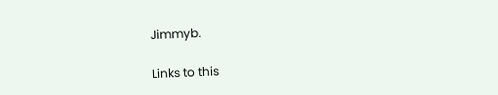Jimmyb.

Links to this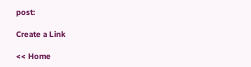post:

Create a Link

<< Home